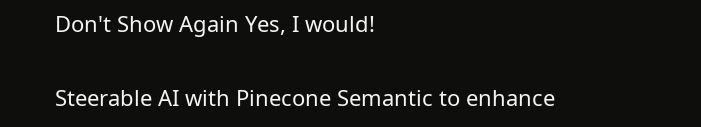Don't Show Again Yes, I would!

Steerable AI with Pinecone Semantic to enhance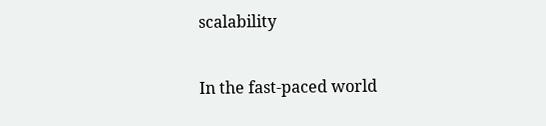scalability

In the fast-paced world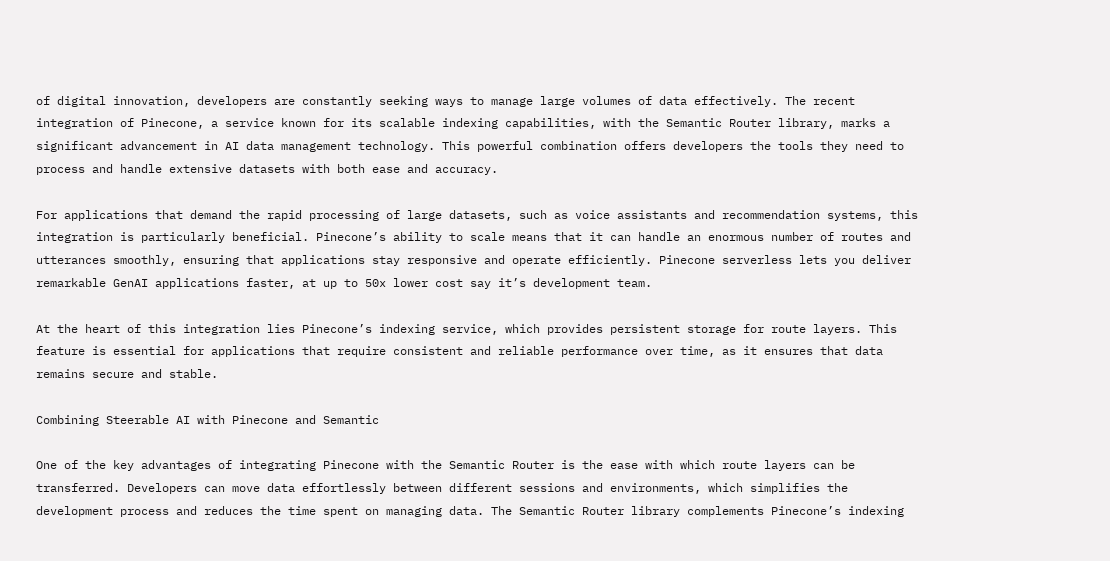of digital innovation, developers are constantly seeking ways to manage large volumes of data effectively. The recent integration of Pinecone, a service known for its scalable indexing capabilities, with the Semantic Router library, marks a significant advancement in AI data management technology. This powerful combination offers developers the tools they need to process and handle extensive datasets with both ease and accuracy.

For applications that demand the rapid processing of large datasets, such as voice assistants and recommendation systems, this integration is particularly beneficial. Pinecone’s ability to scale means that it can handle an enormous number of routes and utterances smoothly, ensuring that applications stay responsive and operate efficiently. Pinecone serverless lets you deliver remarkable GenAI applications faster, at up to 50x lower cost say it’s development team.

At the heart of this integration lies Pinecone’s indexing service, which provides persistent storage for route layers. This feature is essential for applications that require consistent and reliable performance over time, as it ensures that data remains secure and stable.

Combining Steerable AI with Pinecone and Semantic

One of the key advantages of integrating Pinecone with the Semantic Router is the ease with which route layers can be transferred. Developers can move data effortlessly between different sessions and environments, which simplifies the development process and reduces the time spent on managing data. The Semantic Router library complements Pinecone’s indexing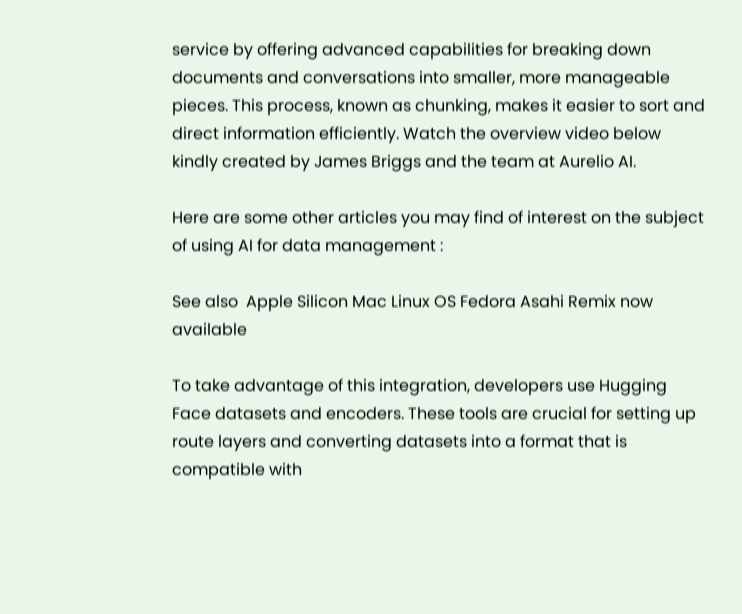service by offering advanced capabilities for breaking down documents and conversations into smaller, more manageable pieces. This process, known as chunking, makes it easier to sort and direct information efficiently. Watch the overview video below kindly created by James Briggs and the team at Aurelio AI.

Here are some other articles you may find of interest on the subject of using AI for data management :

See also  Apple Silicon Mac Linux OS Fedora Asahi Remix now available

To take advantage of this integration, developers use Hugging Face datasets and encoders. These tools are crucial for setting up route layers and converting datasets into a format that is compatible with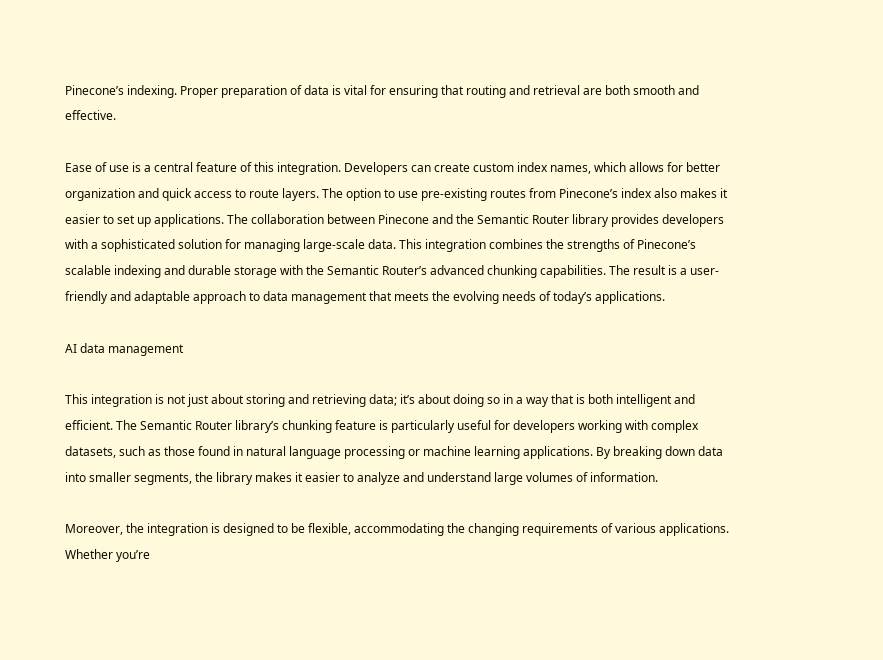Pinecone’s indexing. Proper preparation of data is vital for ensuring that routing and retrieval are both smooth and effective.

Ease of use is a central feature of this integration. Developers can create custom index names, which allows for better organization and quick access to route layers. The option to use pre-existing routes from Pinecone’s index also makes it easier to set up applications. The collaboration between Pinecone and the Semantic Router library provides developers with a sophisticated solution for managing large-scale data. This integration combines the strengths of Pinecone’s scalable indexing and durable storage with the Semantic Router’s advanced chunking capabilities. The result is a user-friendly and adaptable approach to data management that meets the evolving needs of today’s applications.

AI data management

This integration is not just about storing and retrieving data; it’s about doing so in a way that is both intelligent and efficient. The Semantic Router library’s chunking feature is particularly useful for developers working with complex datasets, such as those found in natural language processing or machine learning applications. By breaking down data into smaller segments, the library makes it easier to analyze and understand large volumes of information.

Moreover, the integration is designed to be flexible, accommodating the changing requirements of various applications. Whether you’re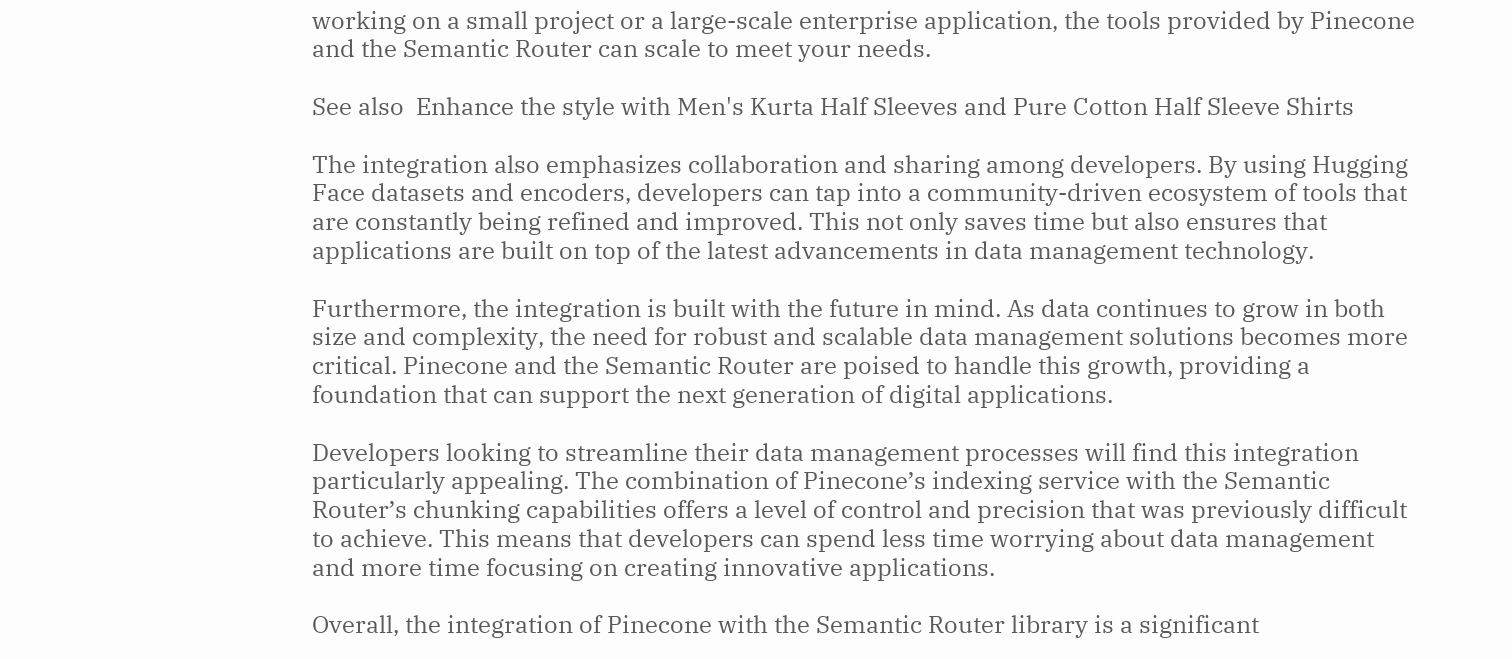working on a small project or a large-scale enterprise application, the tools provided by Pinecone and the Semantic Router can scale to meet your needs.

See also  Enhance the style with Men's Kurta Half Sleeves and Pure Cotton Half Sleeve Shirts

The integration also emphasizes collaboration and sharing among developers. By using Hugging Face datasets and encoders, developers can tap into a community-driven ecosystem of tools that are constantly being refined and improved. This not only saves time but also ensures that applications are built on top of the latest advancements in data management technology.

Furthermore, the integration is built with the future in mind. As data continues to grow in both size and complexity, the need for robust and scalable data management solutions becomes more critical. Pinecone and the Semantic Router are poised to handle this growth, providing a foundation that can support the next generation of digital applications.

Developers looking to streamline their data management processes will find this integration particularly appealing. The combination of Pinecone’s indexing service with the Semantic Router’s chunking capabilities offers a level of control and precision that was previously difficult to achieve. This means that developers can spend less time worrying about data management and more time focusing on creating innovative applications.

Overall, the integration of Pinecone with the Semantic Router library is a significant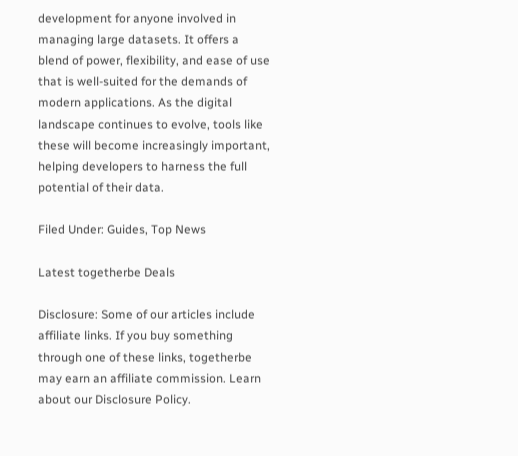development for anyone involved in managing large datasets. It offers a blend of power, flexibility, and ease of use that is well-suited for the demands of modern applications. As the digital landscape continues to evolve, tools like these will become increasingly important, helping developers to harness the full potential of their data.

Filed Under: Guides, Top News

Latest togetherbe Deals

Disclosure: Some of our articles include affiliate links. If you buy something through one of these links, togetherbe may earn an affiliate commission. Learn about our Disclosure Policy.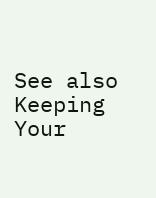See also  Keeping Your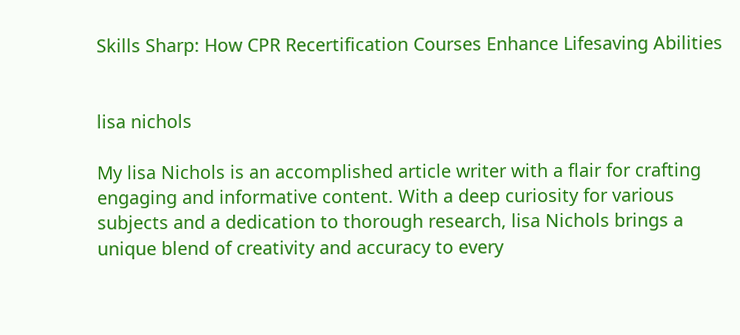Skills Sharp: How CPR Recertification Courses Enhance Lifesaving Abilities


lisa nichols

My lisa Nichols is an accomplished article writer with a flair for crafting engaging and informative content. With a deep curiosity for various subjects and a dedication to thorough research, lisa Nichols brings a unique blend of creativity and accuracy to every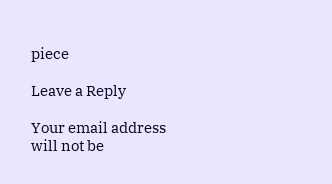piece

Leave a Reply

Your email address will not be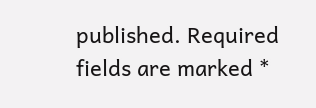published. Required fields are marked *